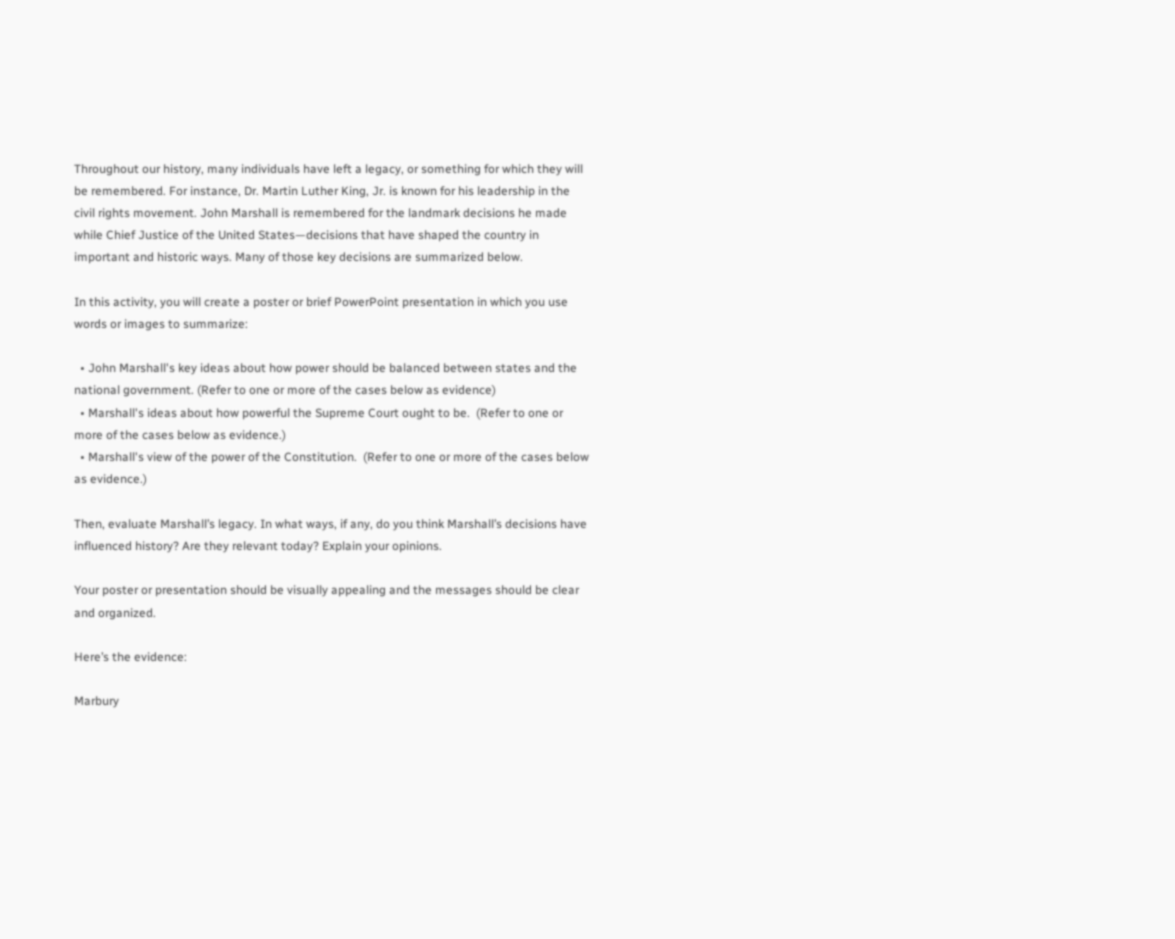Throughout our history, many individuals have left a legacy, or something for which they will be remembered. For instance, Dr. Martin Luther King, Jr. is known for his leadership in the civil rights movement. John Marshall is remembered for the landmark decisions he made while Chief Justice of the United States—decisions that have shaped the country in important and historic ways. Many of those key decisions are summarized below.

In this activity, you will create a poster or brief PowerPoint presentation in which you use words or images to summarize:

  • John Marshall's key ideas about how power should be balanced between states and the national government. (Refer to one or more of the cases below as evidence)
  • Marshall's ideas about how powerful the Supreme Court ought to be.  (Refer to one or more of the cases below as evidence.)
  • Marshall's view of the power of the Constitution.  (Refer to one or more of the cases below as evidence.)

Then, evaluate Marshall’s legacy. In what ways, if any, do you think Marshall’s decisions have influenced history? Are they relevant today? Explain your opinions.

Your poster or presentation should be visually appealing and the messages should be clear and organized.

Here’s the evidence:

Marbury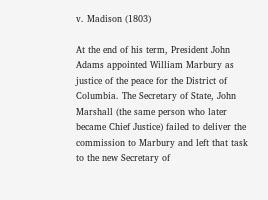v. Madison (1803)

At the end of his term, President John Adams appointed William Marbury as justice of the peace for the District of Columbia. The Secretary of State, John Marshall (the same person who later became Chief Justice) failed to deliver the commission to Marbury and left that task to the new Secretary of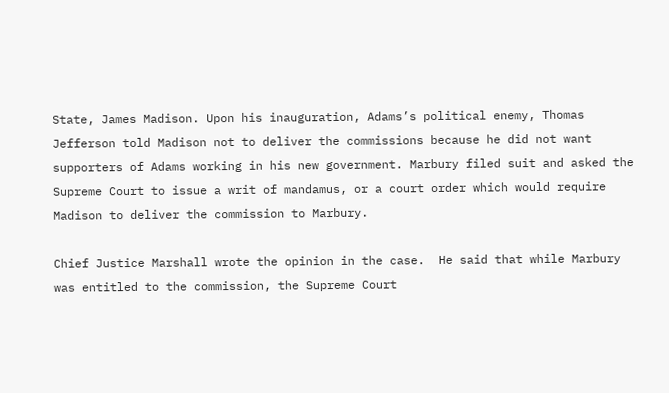State, James Madison. Upon his inauguration, Adams’s political enemy, Thomas Jefferson told Madison not to deliver the commissions because he did not want supporters of Adams working in his new government. Marbury filed suit and asked the Supreme Court to issue a writ of mandamus, or a court order which would require Madison to deliver the commission to Marbury.

Chief Justice Marshall wrote the opinion in the case.  He said that while Marbury was entitled to the commission, the Supreme Court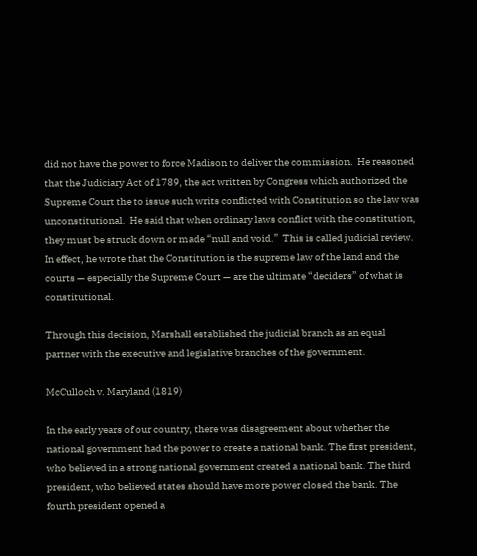did not have the power to force Madison to deliver the commission.  He reasoned that the Judiciary Act of 1789, the act written by Congress which authorized the Supreme Court the to issue such writs conflicted with Constitution so the law was unconstitutional.  He said that when ordinary laws conflict with the constitution, they must be struck down or made “null and void.”  This is called judicial review.  In effect, he wrote that the Constitution is the supreme law of the land and the courts — especially the Supreme Court — are the ultimate “deciders” of what is constitutional.

Through this decision, Marshall established the judicial branch as an equal partner with the executive and legislative branches of the government.

McCulloch v. Maryland (1819)

In the early years of our country, there was disagreement about whether the national government had the power to create a national bank. The first president, who believed in a strong national government created a national bank. The third president, who believed states should have more power closed the bank. The fourth president opened a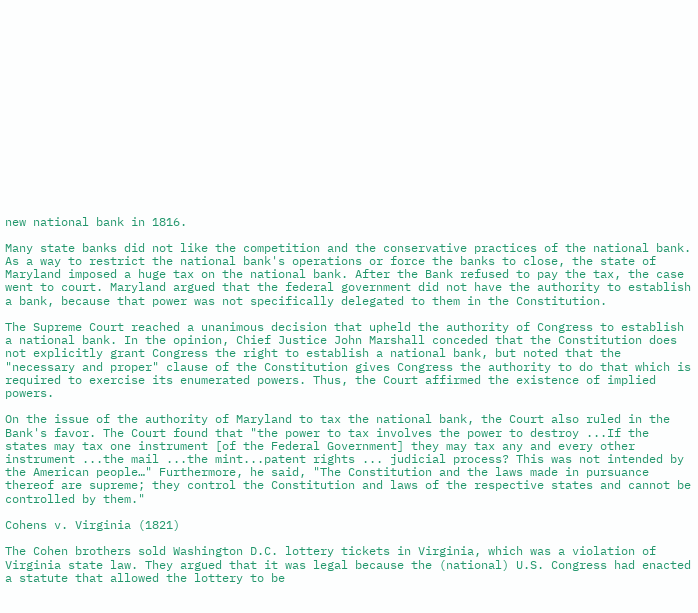new national bank in 1816.

Many state banks did not like the competition and the conservative practices of the national bank. As a way to restrict the national bank's operations or force the banks to close, the state of Maryland imposed a huge tax on the national bank. After the Bank refused to pay the tax, the case went to court. Maryland argued that the federal government did not have the authority to establish a bank, because that power was not specifically delegated to them in the Constitution.

The Supreme Court reached a unanimous decision that upheld the authority of Congress to establish a national bank. In the opinion, Chief Justice John Marshall conceded that the Constitution does not explicitly grant Congress the right to establish a national bank, but noted that the "necessary and proper" clause of the Constitution gives Congress the authority to do that which is required to exercise its enumerated powers. Thus, the Court affirmed the existence of implied powers.

On the issue of the authority of Maryland to tax the national bank, the Court also ruled in the Bank's favor. The Court found that "the power to tax involves the power to destroy ...If the states may tax one instrument [of the Federal Government] they may tax any and every other instrument ...the mail ...the mint...patent rights ... judicial process? This was not intended by the American people…" Furthermore, he said, "The Constitution and the laws made in pursuance thereof are supreme; they control the Constitution and laws of the respective states and cannot be controlled by them."

Cohens v. Virginia (1821)

The Cohen brothers sold Washington D.C. lottery tickets in Virginia, which was a violation of Virginia state law. They argued that it was legal because the (national) U.S. Congress had enacted a statute that allowed the lottery to be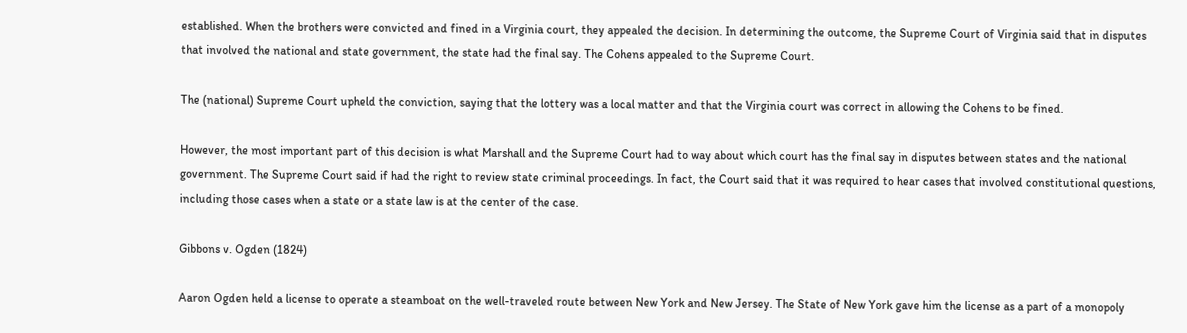established. When the brothers were convicted and fined in a Virginia court, they appealed the decision. In determining the outcome, the Supreme Court of Virginia said that in disputes that involved the national and state government, the state had the final say. The Cohens appealed to the Supreme Court.

The (national) Supreme Court upheld the conviction, saying that the lottery was a local matter and that the Virginia court was correct in allowing the Cohens to be fined.

However, the most important part of this decision is what Marshall and the Supreme Court had to way about which court has the final say in disputes between states and the national government. The Supreme Court said if had the right to review state criminal proceedings. In fact, the Court said that it was required to hear cases that involved constitutional questions, including those cases when a state or a state law is at the center of the case.

Gibbons v. Ogden (1824)

Aaron Ogden held a license to operate a steamboat on the well-traveled route between New York and New Jersey. The State of New York gave him the license as a part of a monopoly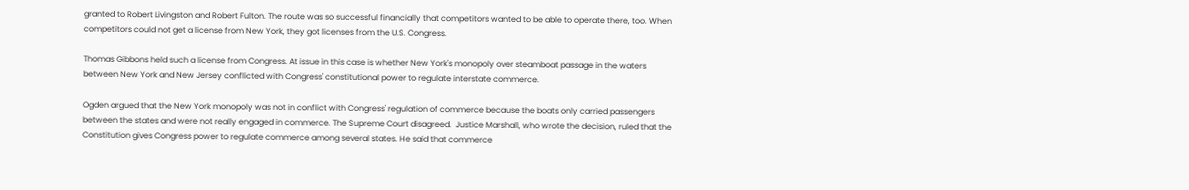granted to Robert Livingston and Robert Fulton. The route was so successful financially that competitors wanted to be able to operate there, too. When competitors could not get a license from New York, they got licenses from the U.S. Congress.

Thomas Gibbons held such a license from Congress. At issue in this case is whether New York's monopoly over steamboat passage in the waters between New York and New Jersey conflicted with Congress' constitutional power to regulate interstate commerce.

Ogden argued that the New York monopoly was not in conflict with Congress' regulation of commerce because the boats only carried passengers between the states and were not really engaged in commerce. The Supreme Court disagreed.  Justice Marshall, who wrote the decision, ruled that the Constitution gives Congress power to regulate commerce among several states. He said that commerce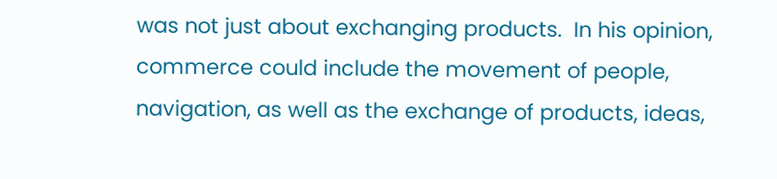was not just about exchanging products.  In his opinion, commerce could include the movement of people, navigation, as well as the exchange of products, ideas,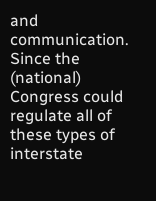and communication.  Since the (national) Congress could regulate all of these types of interstate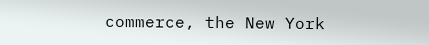commerce, the New York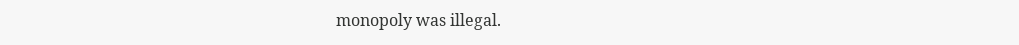monopoly was illegal.